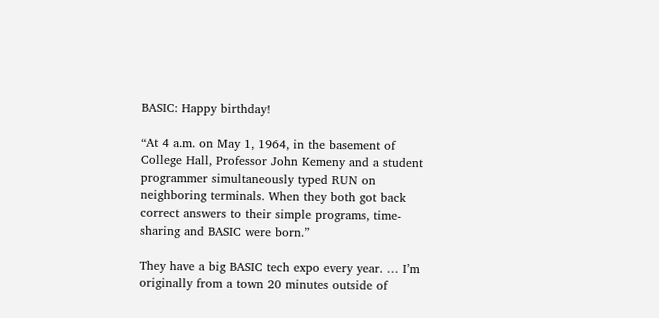BASIC: Happy birthday!

“At 4 a.m. on May 1, 1964, in the basement of College Hall, Professor John Kemeny and a student programmer simultaneously typed RUN on neighboring terminals. When they both got back correct answers to their simple programs, time-sharing and BASIC were born.”

They have a big BASIC tech expo every year. … I’m originally from a town 20 minutes outside of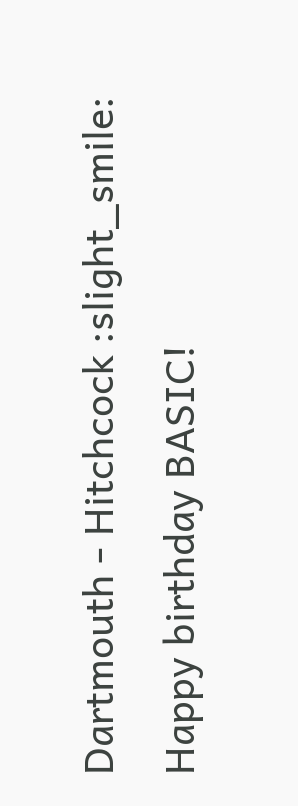Dartmouth - Hitchcock :slight_smile: Happy birthday BASIC!